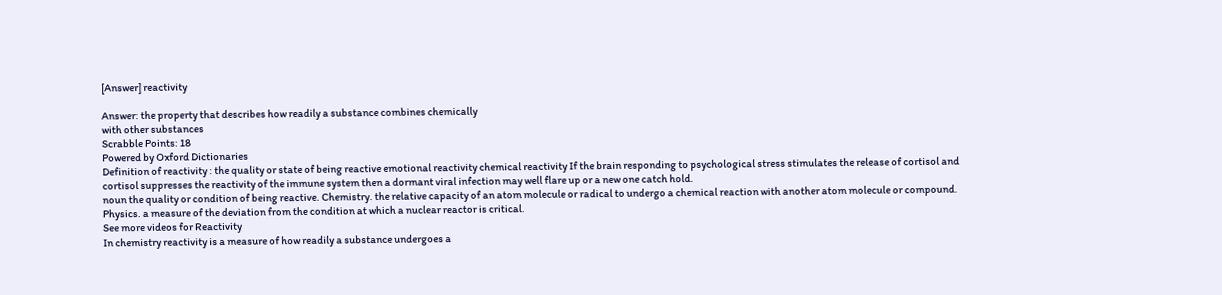[Answer] reactivity

Answer: the property that describes how readily a substance combines chemically
with other substances
Scrabble Points: 18
Powered by Oxford Dictionaries
Definition of reactivity : the quality or state of being reactive emotional reactivity chemical reactivity If the brain responding to psychological stress stimulates the release of cortisol and cortisol suppresses the reactivity of the immune system then a dormant viral infection may well flare up or a new one catch hold.
noun the quality or condition of being reactive. Chemistry. the relative capacity of an atom molecule or radical to undergo a chemical reaction with another atom molecule or compound. Physics. a measure of the deviation from the condition at which a nuclear reactor is critical.
See more videos for Reactivity
In chemistry reactivity is a measure of how readily a substance undergoes a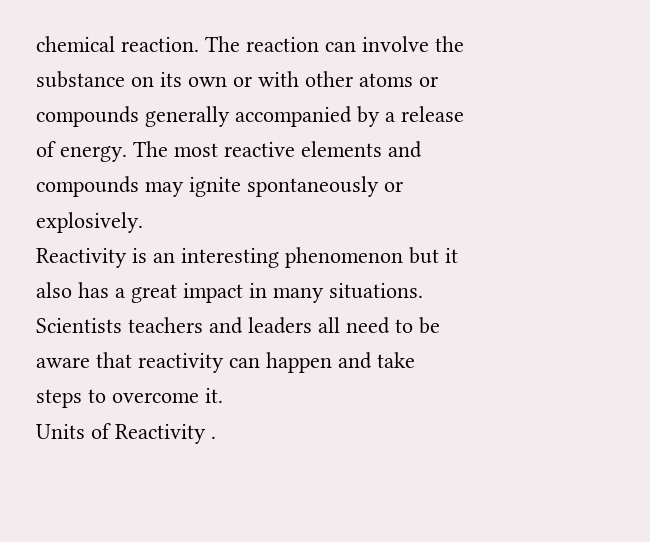chemical reaction. The reaction can involve the substance on its own or with other atoms or compounds generally accompanied by a release of energy. The most reactive elements and compounds may ignite spontaneously or explosively.
Reactivity is an interesting phenomenon but it also has a great impact in many situations. Scientists teachers and leaders all need to be aware that reactivity can happen and take steps to overcome it.
Units of Reactivity .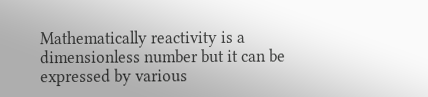Mathematically reactivity is a dimensionless number but it can be expressed by various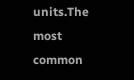units.The most common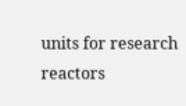units for research reactors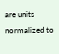are units normalized to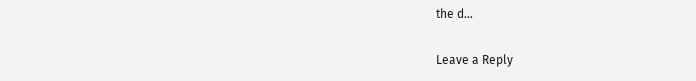the d…

Leave a Reply